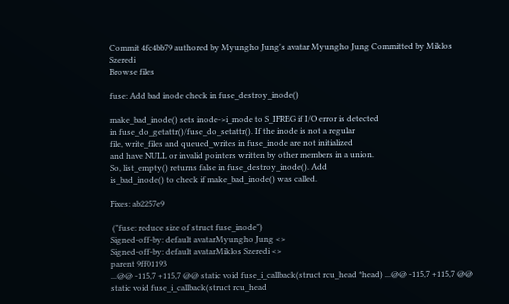Commit 4fc4bb79 authored by Myungho Jung's avatar Myungho Jung Committed by Miklos Szeredi
Browse files

fuse: Add bad inode check in fuse_destroy_inode()

make_bad_inode() sets inode->i_mode to S_IFREG if I/O error is detected
in fuse_do_getattr()/fuse_do_setattr(). If the inode is not a regular
file, write_files and queued_writes in fuse_inode are not initialized
and have NULL or invalid pointers written by other members in a union.
So, list_empty() returns false in fuse_destroy_inode(). Add
is_bad_inode() to check if make_bad_inode() was called.

Fixes: ab2257e9

 ("fuse: reduce size of struct fuse_inode")
Signed-off-by: default avatarMyungho Jung <>
Signed-off-by: default avatarMiklos Szeredi <>
parent 9ff01193
...@@ -115,7 +115,7 @@ static void fuse_i_callback(struct rcu_head *head) ...@@ -115,7 +115,7 @@ static void fuse_i_callback(struct rcu_head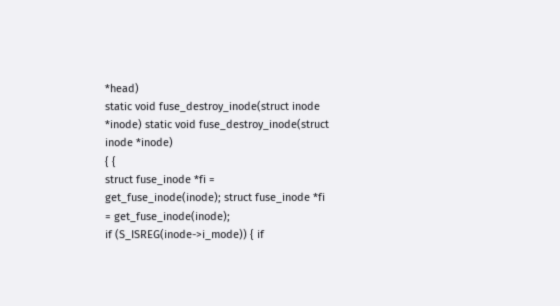*head)
static void fuse_destroy_inode(struct inode *inode) static void fuse_destroy_inode(struct inode *inode)
{ {
struct fuse_inode *fi = get_fuse_inode(inode); struct fuse_inode *fi = get_fuse_inode(inode);
if (S_ISREG(inode->i_mode)) { if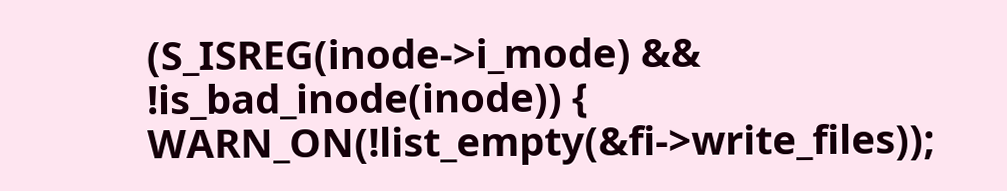(S_ISREG(inode->i_mode) && !is_bad_inode(inode)) {
WARN_ON(!list_empty(&fi->write_files));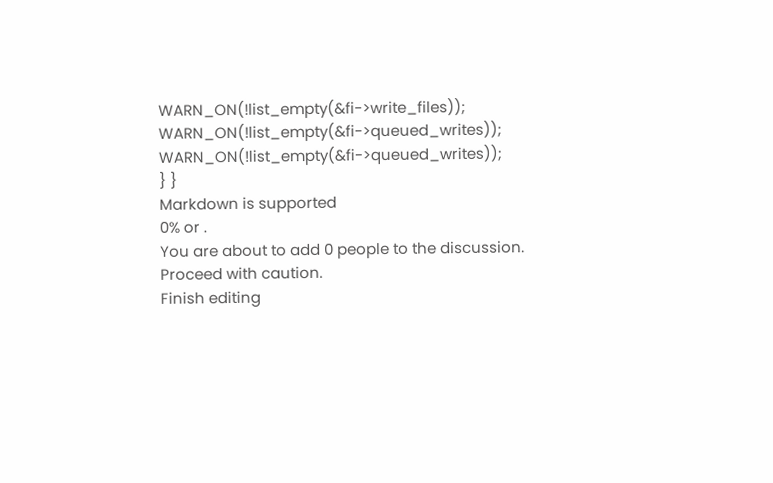WARN_ON(!list_empty(&fi->write_files));
WARN_ON(!list_empty(&fi->queued_writes)); WARN_ON(!list_empty(&fi->queued_writes));
} }
Markdown is supported
0% or .
You are about to add 0 people to the discussion. Proceed with caution.
Finish editing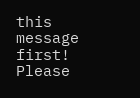this message first!
Please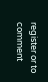register or to comment